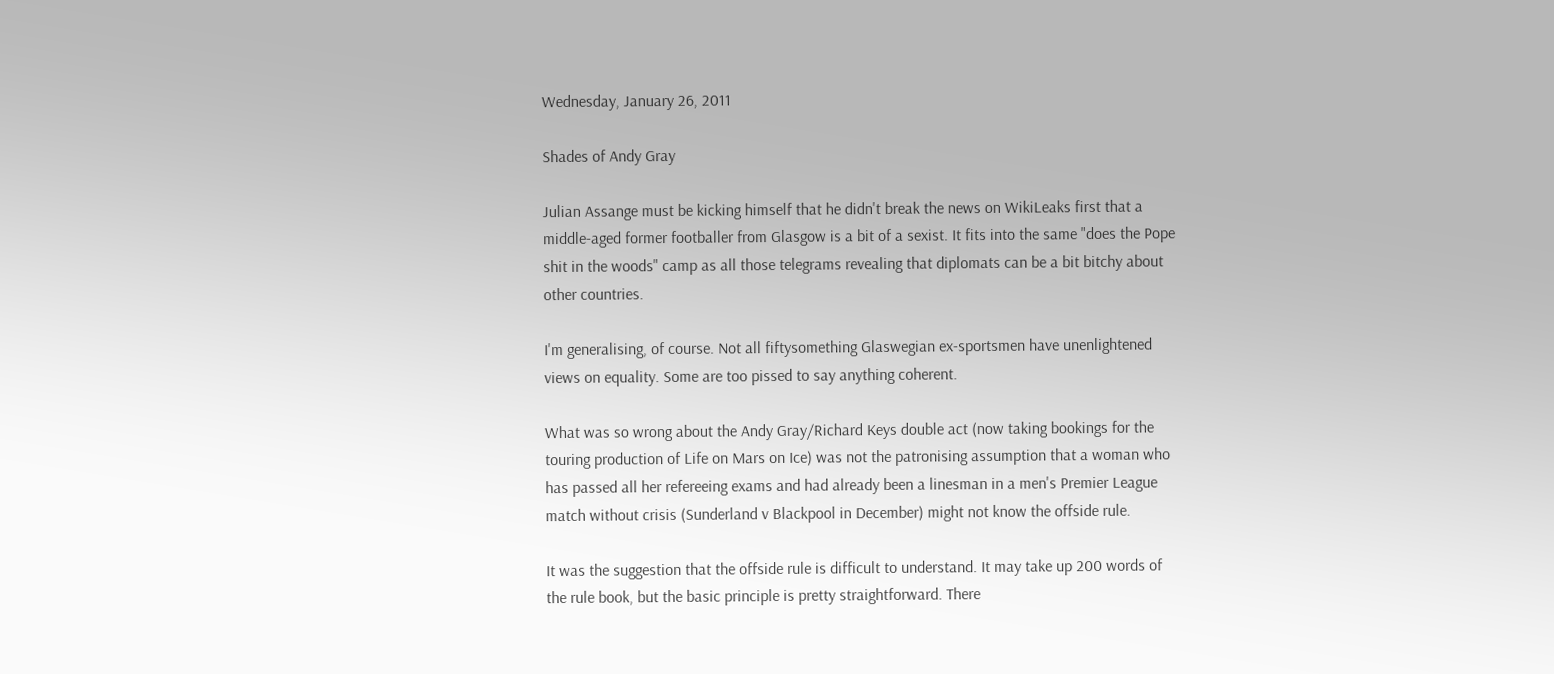Wednesday, January 26, 2011

Shades of Andy Gray

Julian Assange must be kicking himself that he didn't break the news on WikiLeaks first that a middle-aged former footballer from Glasgow is a bit of a sexist. It fits into the same "does the Pope shit in the woods" camp as all those telegrams revealing that diplomats can be a bit bitchy about other countries.

I'm generalising, of course. Not all fiftysomething Glaswegian ex-sportsmen have unenlightened views on equality. Some are too pissed to say anything coherent.

What was so wrong about the Andy Gray/Richard Keys double act (now taking bookings for the touring production of Life on Mars on Ice) was not the patronising assumption that a woman who has passed all her refereeing exams and had already been a linesman in a men's Premier League match without crisis (Sunderland v Blackpool in December) might not know the offside rule.

It was the suggestion that the offside rule is difficult to understand. It may take up 200 words of the rule book, but the basic principle is pretty straightforward. There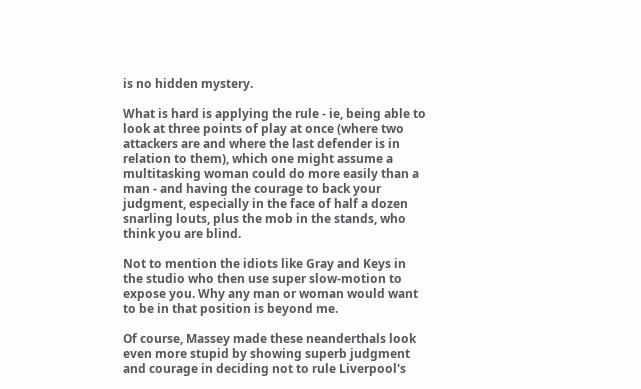is no hidden mystery.

What is hard is applying the rule - ie, being able to look at three points of play at once (where two attackers are and where the last defender is in relation to them), which one might assume a multitasking woman could do more easily than a man - and having the courage to back your judgment, especially in the face of half a dozen snarling louts, plus the mob in the stands, who think you are blind.

Not to mention the idiots like Gray and Keys in the studio who then use super slow-motion to expose you. Why any man or woman would want to be in that position is beyond me.

Of course, Massey made these neanderthals look even more stupid by showing superb judgment and courage in deciding not to rule Liverpool's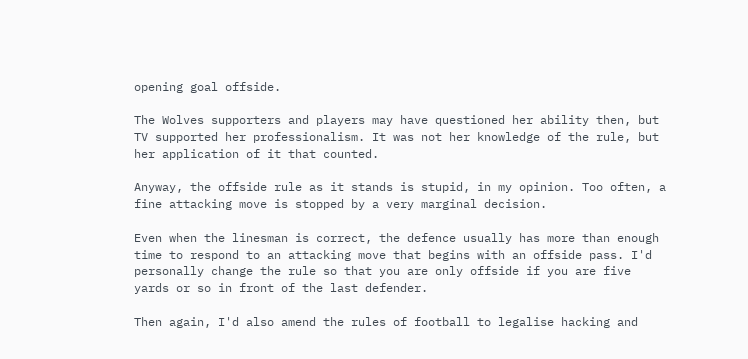opening goal offside.

The Wolves supporters and players may have questioned her ability then, but TV supported her professionalism. It was not her knowledge of the rule, but her application of it that counted.

Anyway, the offside rule as it stands is stupid, in my opinion. Too often, a fine attacking move is stopped by a very marginal decision.

Even when the linesman is correct, the defence usually has more than enough time to respond to an attacking move that begins with an offside pass. I'd personally change the rule so that you are only offside if you are five yards or so in front of the last defender.

Then again, I'd also amend the rules of football to legalise hacking and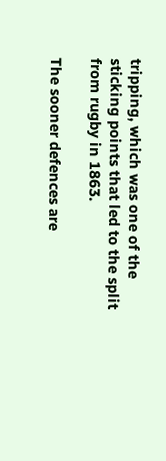tripping, which was one of the sticking points that led to the split from rugby in 1863.

The sooner defences are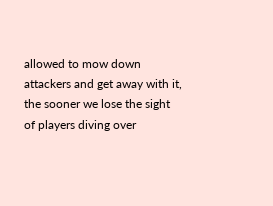allowed to mow down attackers and get away with it, the sooner we lose the sight of players diving over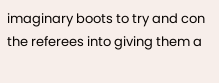imaginary boots to try and con the referees into giving them a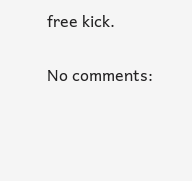free kick.

No comments: